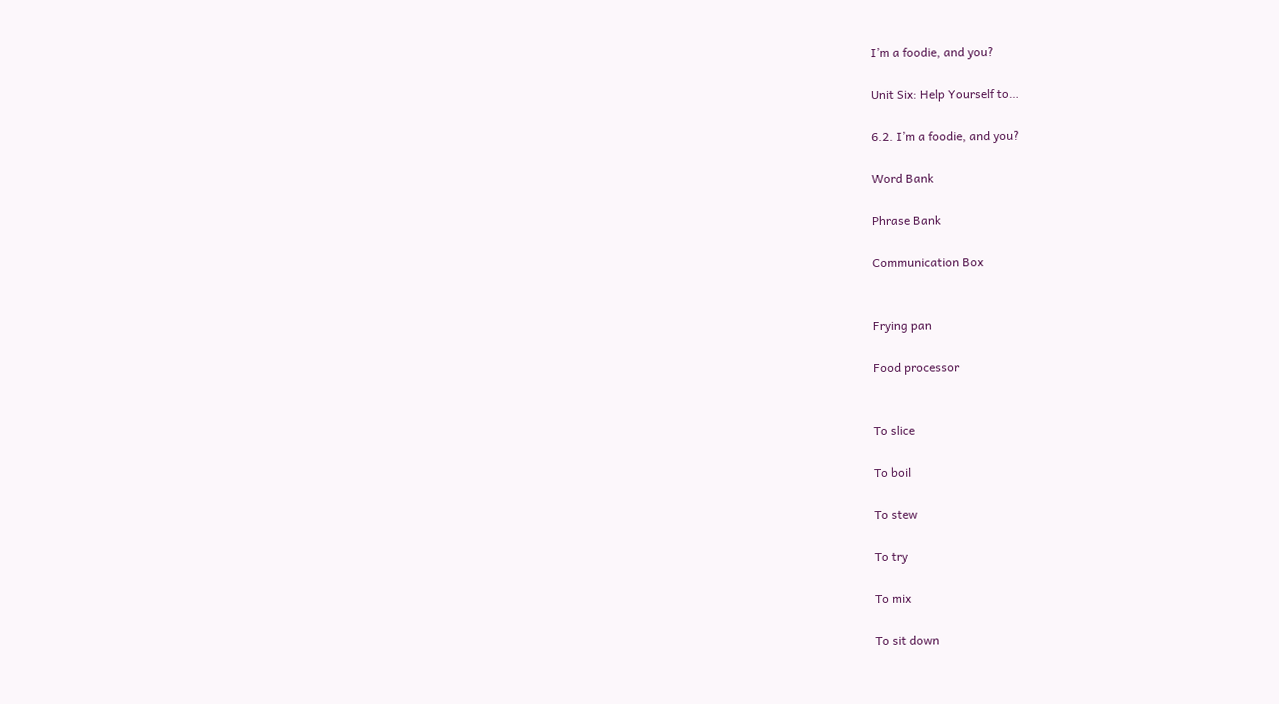I’m a foodie, and you?

Unit Six: Help Yourself to…

6.2. I’m a foodie, and you?

Word Bank

Phrase Bank

Communication Box


Frying pan

Food processor


To slice

To boil

To stew

To try

To mix

To sit down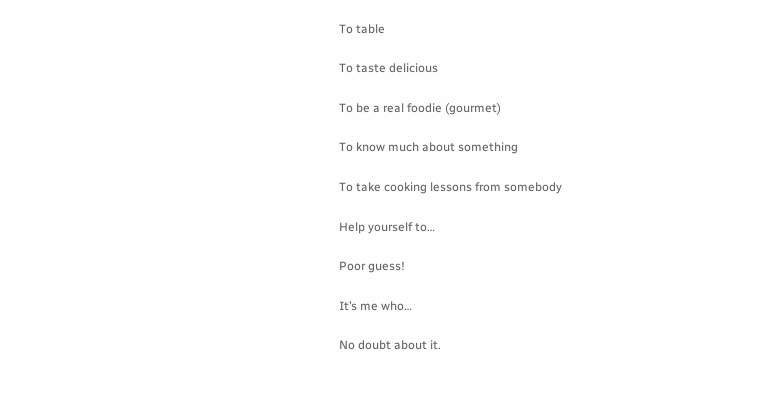To table

To taste delicious

To be a real foodie (gourmet)

To know much about something

To take cooking lessons from somebody

Help yourself to…

Poor guess!

It’s me who…

No doubt about it.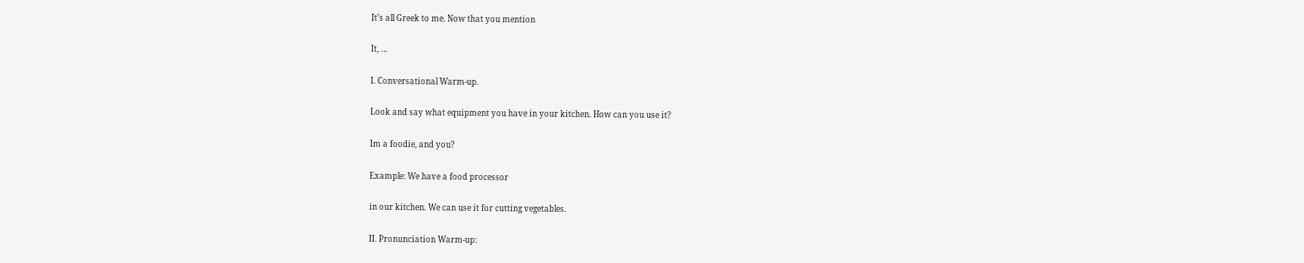It’s all Greek to me. Now that you mention

It, …

I. Conversational Warm-up.

Look and say what equipment you have in your kitchen. How can you use it?

Im a foodie, and you?

Example: We have a food processor

in our kitchen. We can use it for cutting vegetables.

II. Pronunciation Warm-up: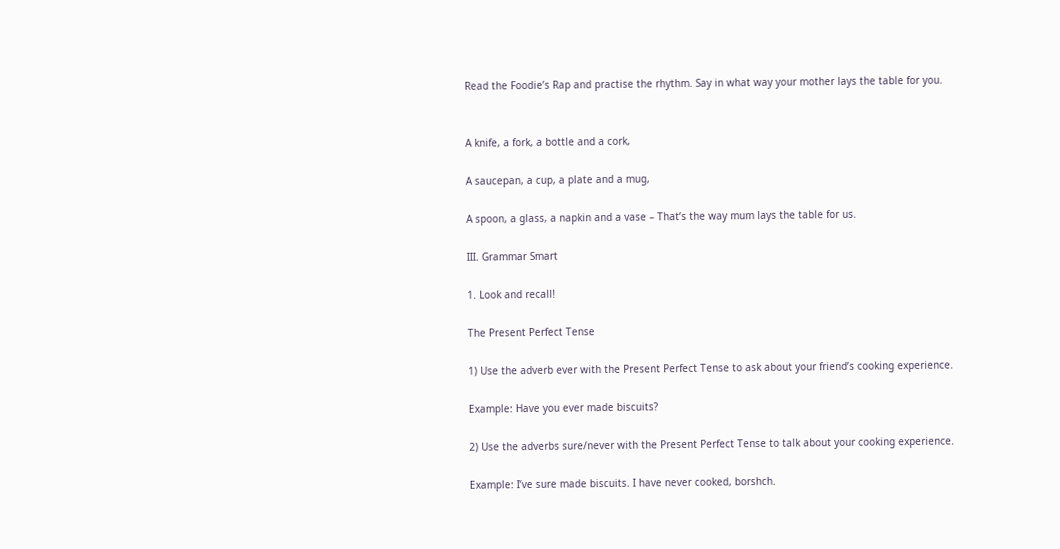Read the Foodie’s Rap and practise the rhythm. Say in what way your mother lays the table for you.


A knife, a fork, a bottle and a cork,

A saucepan, a cup, a plate and a mug,

A spoon, a glass, a napkin and a vase – That’s the way mum lays the table for us.

III. Grammar Smart

1. Look and recall!

The Present Perfect Tense

1) Use the adverb ever with the Present Perfect Tense to ask about your friend’s cooking experience.

Example: Have you ever made biscuits?

2) Use the adverbs sure/never with the Present Perfect Tense to talk about your cooking experience.

Example: I’ve sure made biscuits. I have never cooked, borshch.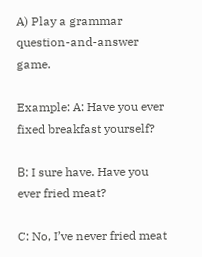A) Play a grammar question-and-answer game.

Example: A: Have you ever fixed breakfast yourself?

В: I sure have. Have you ever fried meat?

C: No, I’ve never fried meat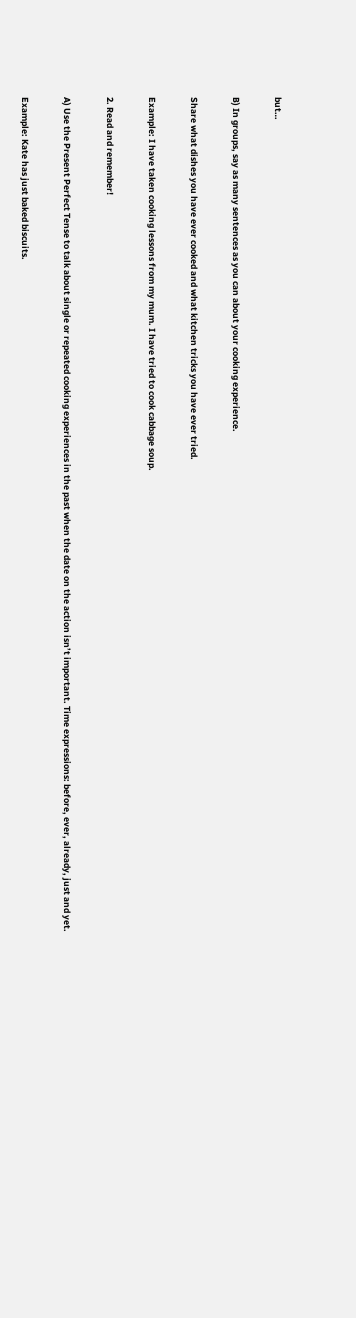but…

B) In groups, say as many sentences as you can about your cooking experience.

Share what dishes you have ever cooked and what kitchen tricks you have ever tried.

Example: I have taken cooking lessons from my mum. I have tried to cook cabbage soup.

2. Read and remember!

A) Use the Present Perfect Tense to talk about single or repeated cooking experiences in the past when the date on the action isn’t important. Time expressions: before, ever, already, just and yet.

Example: Kate has just baked biscuits.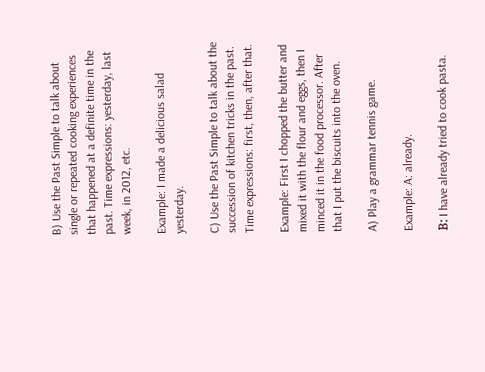B) Use the Past Simple to talk about single or repeated cooking experiences that happened at a definite time in the past. Time expressions: yesterday, last week, in 2012, etc.

Example: I made a delicious salad yesterday.

C) Use the Past Simple to talk about the succession of kitchen tricks in the past. Time expressions: first, then, after that.

Example: First I chopped the butter and mixed it with the flour and eggs, then I minced it in the food processor. After that I put the biscuits into the oven.

A) Play a grammar tennis game.

Example: A: already.

В: I have already tried to cook pasta.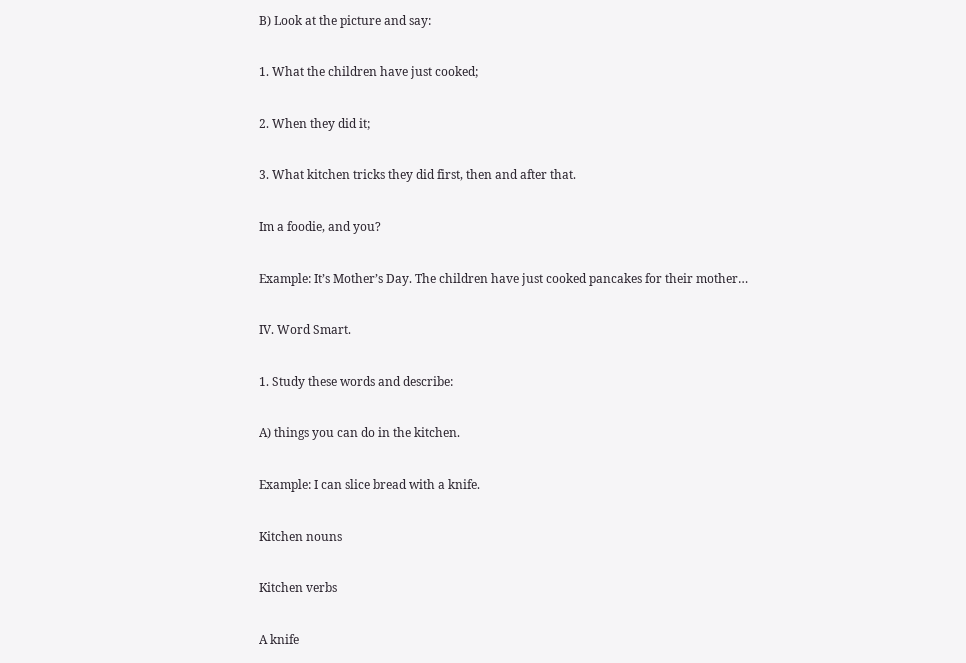B) Look at the picture and say:

1. What the children have just cooked;

2. When they did it;

3. What kitchen tricks they did first, then and after that.

Im a foodie, and you?

Example: It’s Mother’s Day. The children have just cooked pancakes for their mother…

IV. Word Smart.

1. Study these words and describe:

A) things you can do in the kitchen.

Example: I can slice bread with a knife.

Kitchen nouns

Kitchen verbs

A knife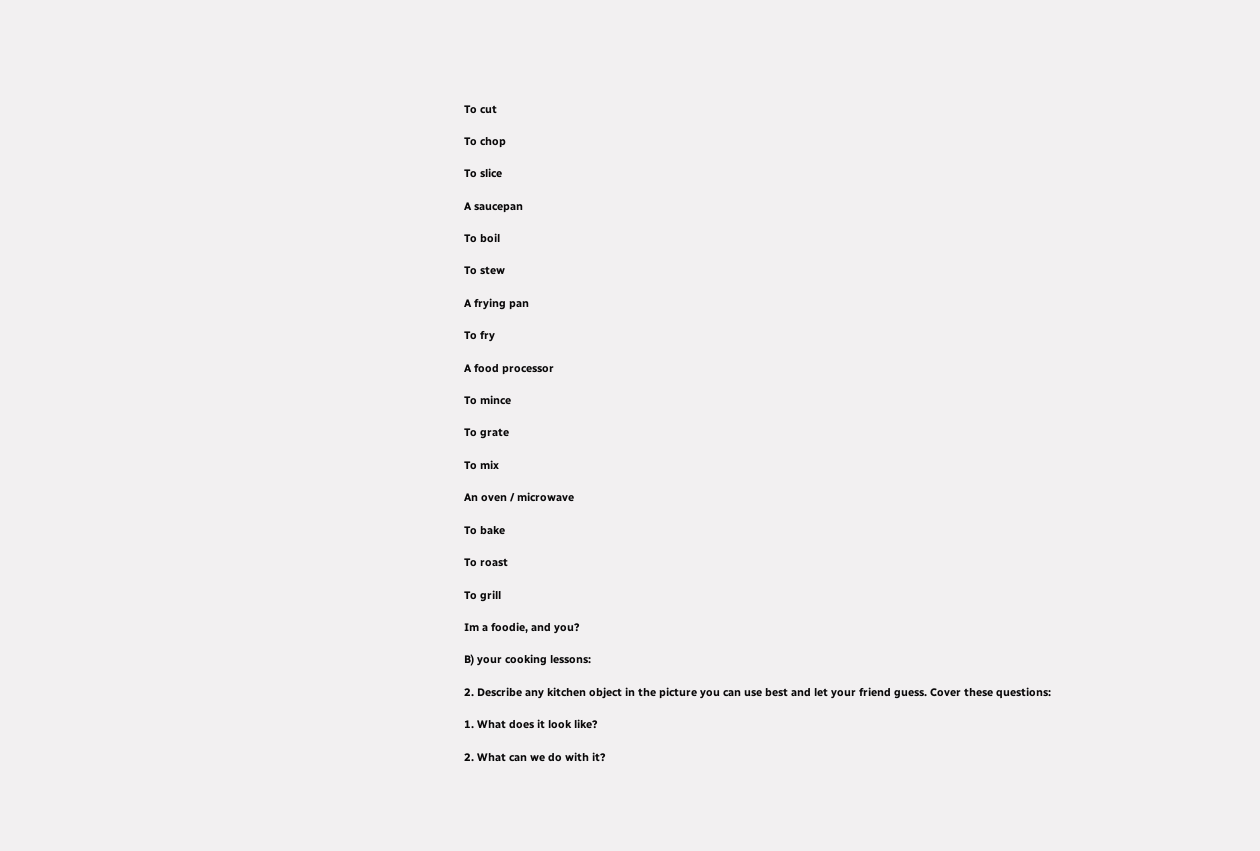To cut

To chop

To slice

A saucepan

To boil

To stew

A frying pan

To fry

A food processor

To mince

To grate

To mix

An oven / microwave

To bake

To roast

To grill

Im a foodie, and you?

B) your cooking lessons:

2. Describe any kitchen object in the picture you can use best and let your friend guess. Cover these questions:

1. What does it look like?

2. What can we do with it?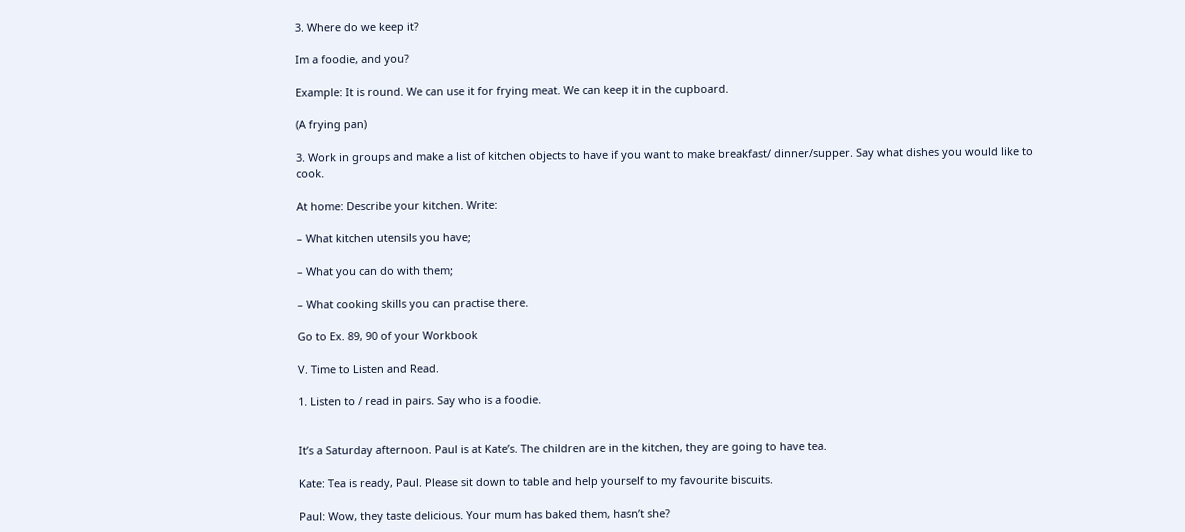3. Where do we keep it?

Im a foodie, and you?

Example: It is round. We can use it for frying meat. We can keep it in the cupboard.

(A frying pan)

3. Work in groups and make a list of kitchen objects to have if you want to make breakfast/ dinner/supper. Say what dishes you would like to cook.

At home: Describe your kitchen. Write:

– What kitchen utensils you have;

– What you can do with them;

– What cooking skills you can practise there.

Go to Ex. 89, 90 of your Workbook

V. Time to Listen and Read.

1. Listen to / read in pairs. Say who is a foodie.


It’s a Saturday afternoon. Paul is at Kate’s. The children are in the kitchen, they are going to have tea.

Kate: Tea is ready, Paul. Please sit down to table and help yourself to my favourite biscuits.

Paul: Wow, they taste delicious. Your mum has baked them, hasn’t she?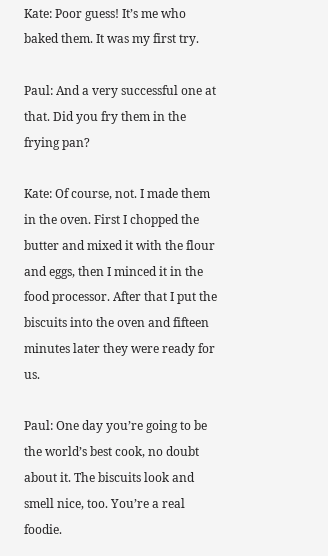Kate: Poor guess! It’s me who baked them. It was my first try.

Paul: And a very successful one at that. Did you fry them in the frying pan?

Kate: Of course, not. I made them in the oven. First I chopped the butter and mixed it with the flour and eggs, then I minced it in the food processor. After that I put the biscuits into the oven and fifteen minutes later they were ready for us.

Paul: One day you’re going to be the world’s best cook, no doubt about it. The biscuits look and smell nice, too. You’re a real foodie.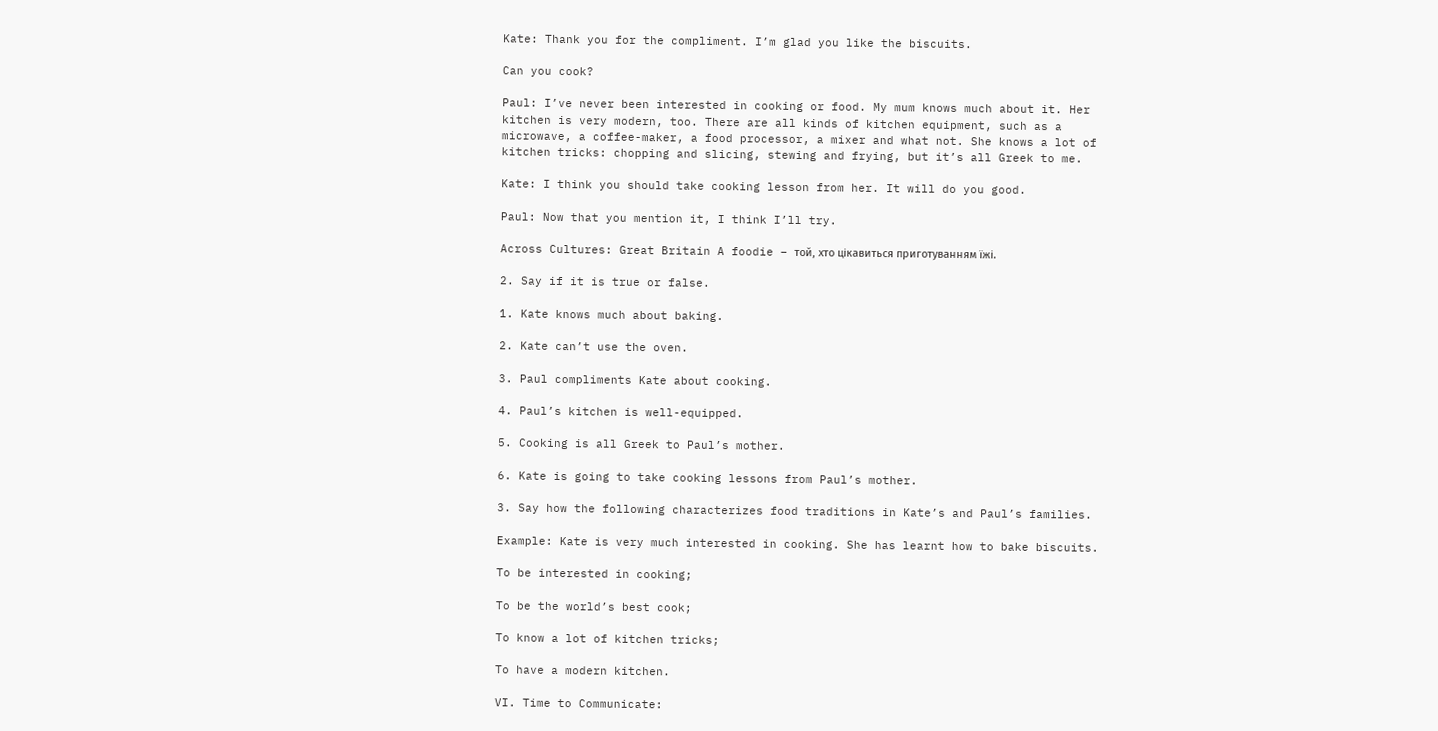Kate: Thank you for the compliment. I’m glad you like the biscuits.

Can you cook?

Paul: I’ve never been interested in cooking or food. My mum knows much about it. Her kitchen is very modern, too. There are all kinds of kitchen equipment, such as a microwave, a coffee-maker, a food processor, a mixer and what not. She knows a lot of kitchen tricks: chopping and slicing, stewing and frying, but it’s all Greek to me.

Kate: I think you should take cooking lesson from her. It will do you good.

Paul: Now that you mention it, I think I’ll try.

Across Cultures: Great Britain A foodie – той, хто цікавиться приготуванням їжі.

2. Say if it is true or false.

1. Kate knows much about baking.

2. Kate can’t use the oven.

3. Paul compliments Kate about cooking.

4. Paul’s kitchen is well-equipped.

5. Cooking is all Greek to Paul’s mother.

6. Kate is going to take cooking lessons from Paul’s mother.

3. Say how the following characterizes food traditions in Kate’s and Paul’s families.

Example: Kate is very much interested in cooking. She has learnt how to bake biscuits.

To be interested in cooking;

To be the world’s best cook;

To know a lot of kitchen tricks;

To have a modern kitchen.

VI. Time to Communicate: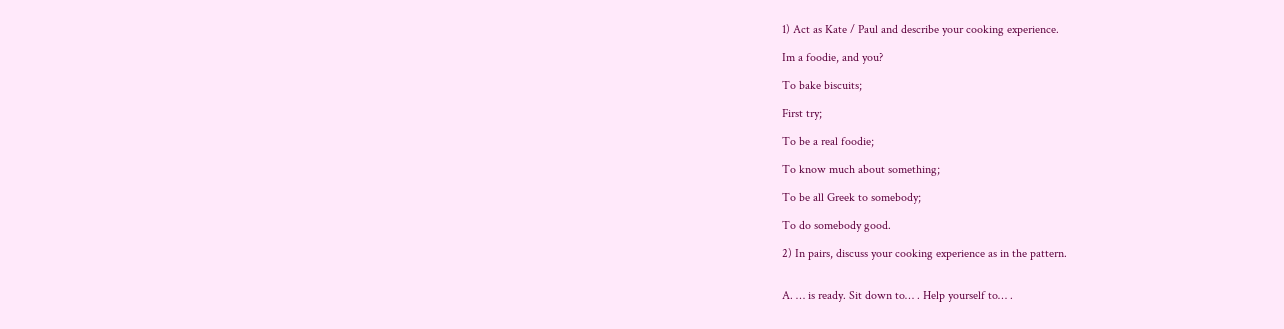1) Act as Kate / Paul and describe your cooking experience.

Im a foodie, and you?

To bake biscuits;

First try;

To be a real foodie;

To know much about something;

To be all Greek to somebody;

To do somebody good.

2) In pairs, discuss your cooking experience as in the pattern.


A. … is ready. Sit down to… . Help yourself to… .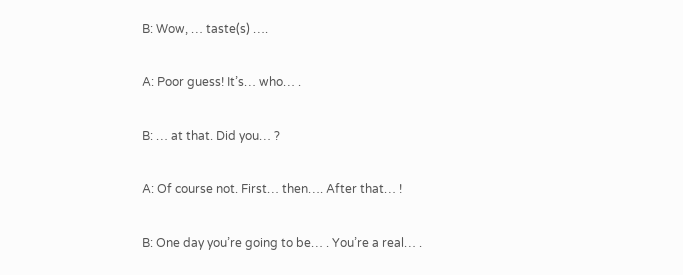B: Wow, … taste(s) ….

A: Poor guess! It’s… who… .

B: … at that. Did you… ?

A: Of course not. First… then…. After that… !

B: One day you’re going to be… . You’re a real… .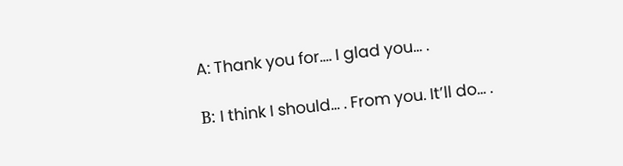A: Thank you for…. I glad you… .

В: I think I should… . From you. It’ll do… .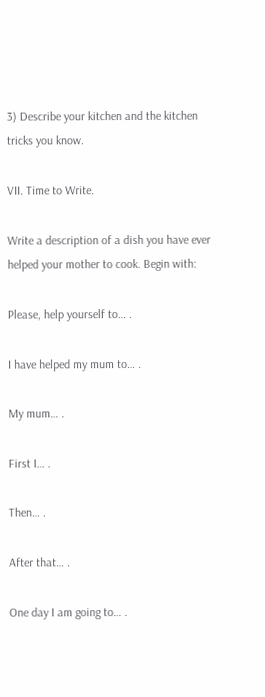3) Describe your kitchen and the kitchen tricks you know.

VII. Time to Write.

Write a description of a dish you have ever helped your mother to cook. Begin with:

Please, help yourself to… .

I have helped my mum to… .

My mum… .

First I… .

Then… .

After that… .

One day I am going to… .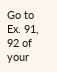Go to Ex. 91, 92 of your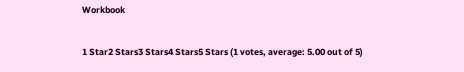Workbook

1 Star2 Stars3 Stars4 Stars5 Stars (1 votes, average: 5.00 out of 5)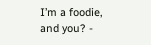I’m a foodie, and you? -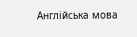Англійська мова